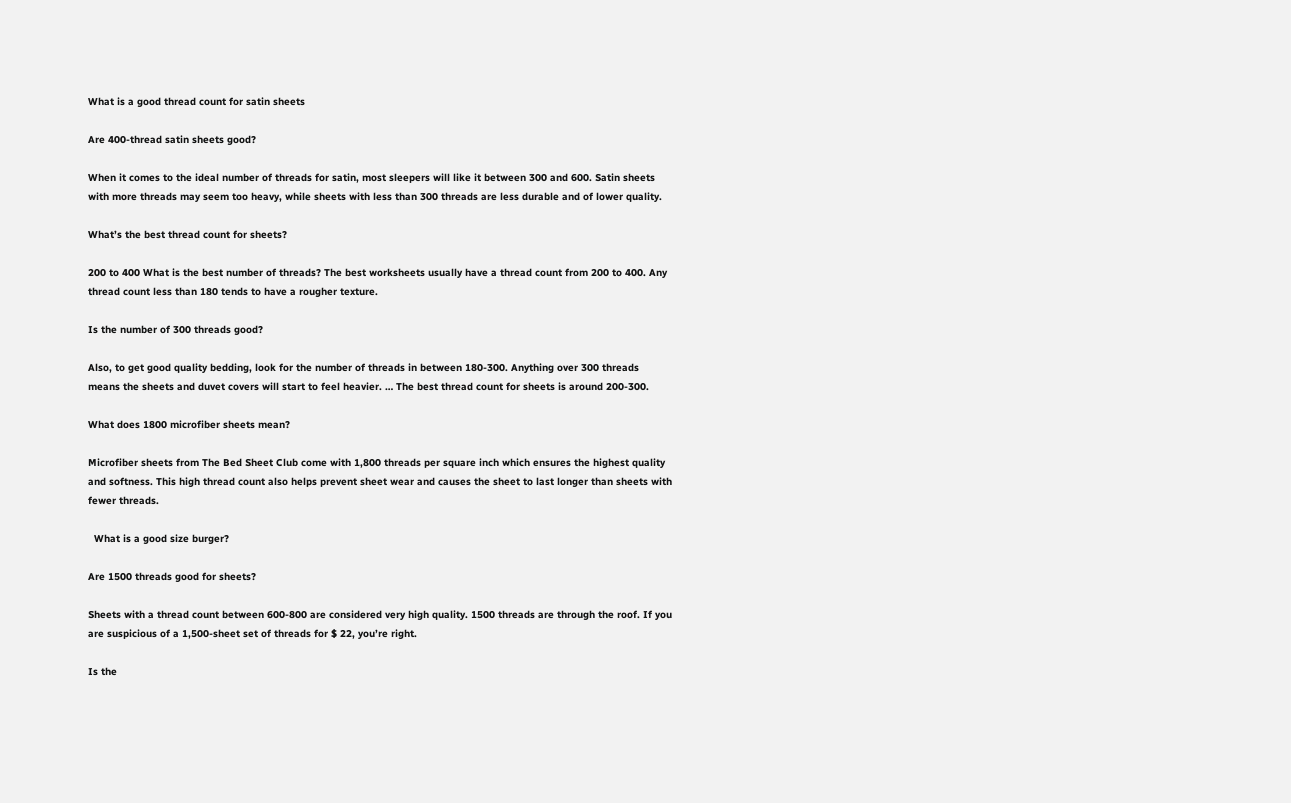What is a good thread count for satin sheets

Are 400-thread satin sheets good?

When it comes to the ideal number of threads for satin, most sleepers will like it between 300 and 600. Satin sheets with more threads may seem too heavy, while sheets with less than 300 threads are less durable and of lower quality.

What’s the best thread count for sheets?

200 to 400 What is the best number of threads? The best worksheets usually have a thread count from 200 to 400. Any thread count less than 180 tends to have a rougher texture.

Is the number of 300 threads good?

Also, to get good quality bedding, look for the number of threads in between 180-300. Anything over 300 threads means the sheets and duvet covers will start to feel heavier. … The best thread count for sheets is around 200-300.

What does 1800 microfiber sheets mean?

Microfiber sheets from The Bed Sheet Club come with 1,800 threads per square inch which ensures the highest quality and softness. This high thread count also helps prevent sheet wear and causes the sheet to last longer than sheets with fewer threads.

  What is a good size burger?

Are 1500 threads good for sheets?

Sheets with a thread count between 600-800 are considered very high quality. 1500 threads are through the roof. If you are suspicious of a 1,500-sheet set of threads for $ 22, you’re right.

Is the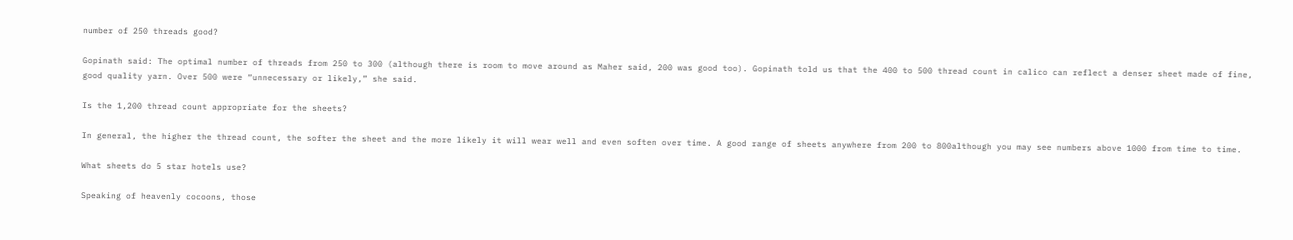number of 250 threads good?

Gopinath said: The optimal number of threads from 250 to 300 (although there is room to move around as Maher said, 200 was good too). Gopinath told us that the 400 to 500 thread count in calico can reflect a denser sheet made of fine, good quality yarn. Over 500 were “unnecessary or likely,” she said.

Is the 1,200 thread count appropriate for the sheets?

In general, the higher the thread count, the softer the sheet and the more likely it will wear well and even soften over time. A good range of sheets anywhere from 200 to 800although you may see numbers above 1000 from time to time.

What sheets do 5 star hotels use?

Speaking of heavenly cocoons, those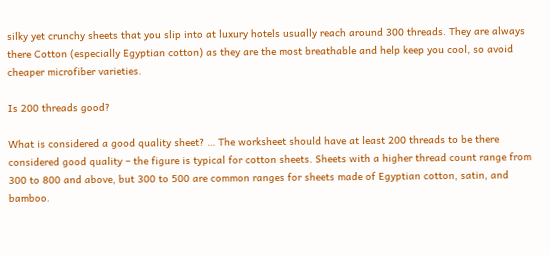silky yet crunchy sheets that you slip into at luxury hotels usually reach around 300 threads. They are always there Cotton (especially Egyptian cotton) as they are the most breathable and help keep you cool, so avoid cheaper microfiber varieties.

Is 200 threads good?

What is considered a good quality sheet? … The worksheet should have at least 200 threads to be there considered good quality – the figure is typical for cotton sheets. Sheets with a higher thread count range from 300 to 800 and above, but 300 to 500 are common ranges for sheets made of Egyptian cotton, satin, and bamboo.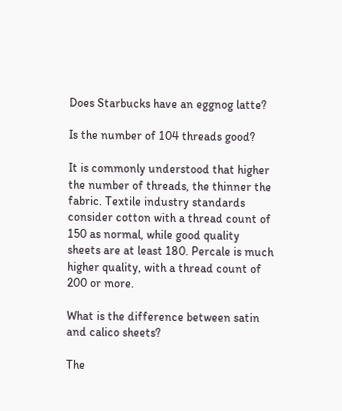Does Starbucks have an eggnog latte?

Is the number of 104 threads good?

It is commonly understood that higher the number of threads, the thinner the fabric. Textile industry standards consider cotton with a thread count of 150 as normal, while good quality sheets are at least 180. Percale is much higher quality, with a thread count of 200 or more.

What is the difference between satin and calico sheets?

The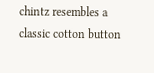chintz resembles a classic cotton button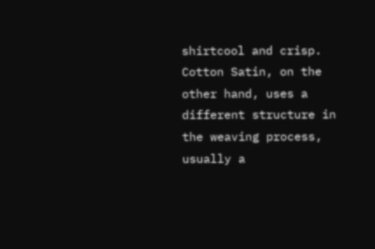shirtcool and crisp. Cotton Satin, on the other hand, uses a different structure in the weaving process, usually a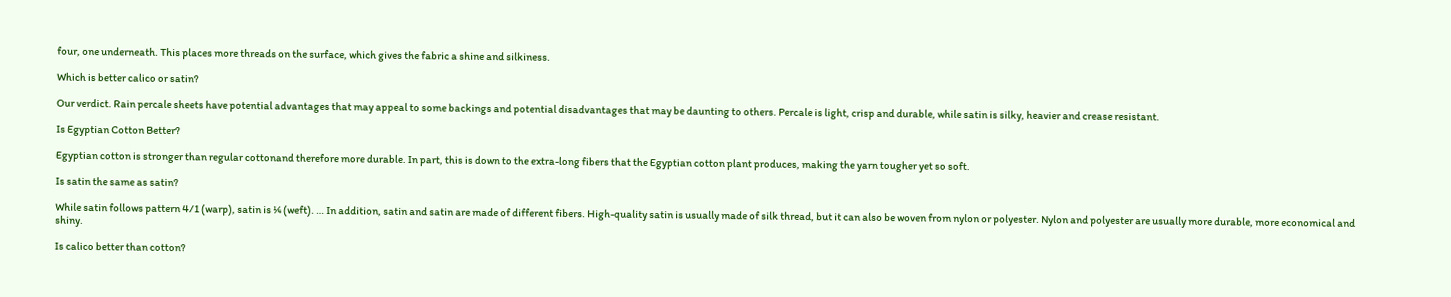four, one underneath. This places more threads on the surface, which gives the fabric a shine and silkiness.

Which is better calico or satin?

Our verdict. Rain percale sheets have potential advantages that may appeal to some backings and potential disadvantages that may be daunting to others. Percale is light, crisp and durable, while satin is silky, heavier and crease resistant.

Is Egyptian Cotton Better?

Egyptian cotton is stronger than regular cottonand therefore more durable. In part, this is down to the extra-long fibers that the Egyptian cotton plant produces, making the yarn tougher yet so soft.

Is satin the same as satin?

While satin follows pattern 4/1 (warp), satin is ¼ (weft). … In addition, satin and satin are made of different fibers. High-quality satin is usually made of silk thread, but it can also be woven from nylon or polyester. Nylon and polyester are usually more durable, more economical and shiny.

Is calico better than cotton?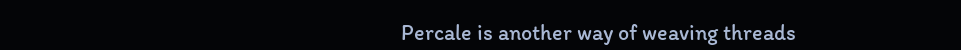Percale is another way of weaving threads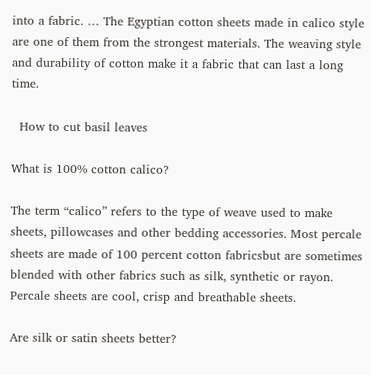into a fabric. … The Egyptian cotton sheets made in calico style are one of them from the strongest materials. The weaving style and durability of cotton make it a fabric that can last a long time.

  How to cut basil leaves

What is 100% cotton calico?

The term “calico” refers to the type of weave used to make sheets, pillowcases and other bedding accessories. Most percale sheets are made of 100 percent cotton fabricsbut are sometimes blended with other fabrics such as silk, synthetic or rayon. Percale sheets are cool, crisp and breathable sheets.

Are silk or satin sheets better?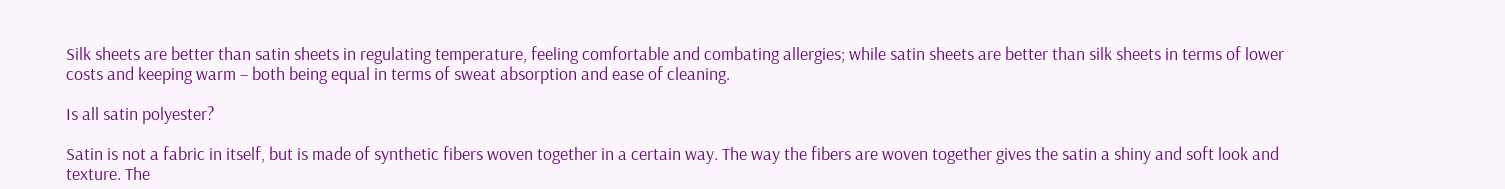Silk sheets are better than satin sheets in regulating temperature, feeling comfortable and combating allergies; while satin sheets are better than silk sheets in terms of lower costs and keeping warm – both being equal in terms of sweat absorption and ease of cleaning.

Is all satin polyester?

Satin is not a fabric in itself, but is made of synthetic fibers woven together in a certain way. The way the fibers are woven together gives the satin a shiny and soft look and texture. The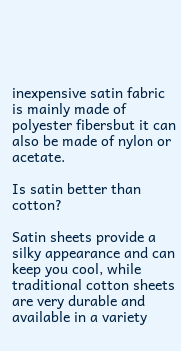inexpensive satin fabric is mainly made of polyester fibersbut it can also be made of nylon or acetate.

Is satin better than cotton?

Satin sheets provide a silky appearance and can keep you cool, while traditional cotton sheets are very durable and available in a variety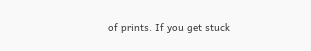of prints. If you get stuck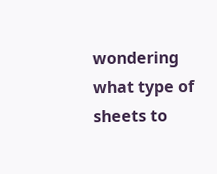wondering what type of sheets to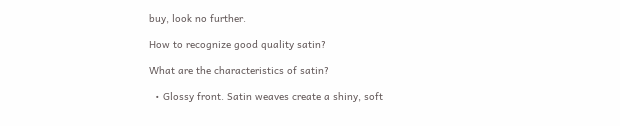buy, look no further.

How to recognize good quality satin?

What are the characteristics of satin?

  • Glossy front. Satin weaves create a shiny, soft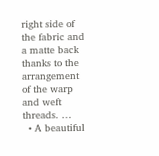right side of the fabric and a matte back thanks to the arrangement of the warp and weft threads. …
  • A beautiful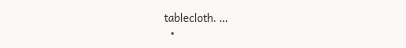tablecloth. …
  •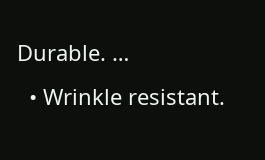Durable. …
  • Wrinkle resistant.